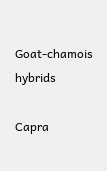Goat-chamois hybrids

Capra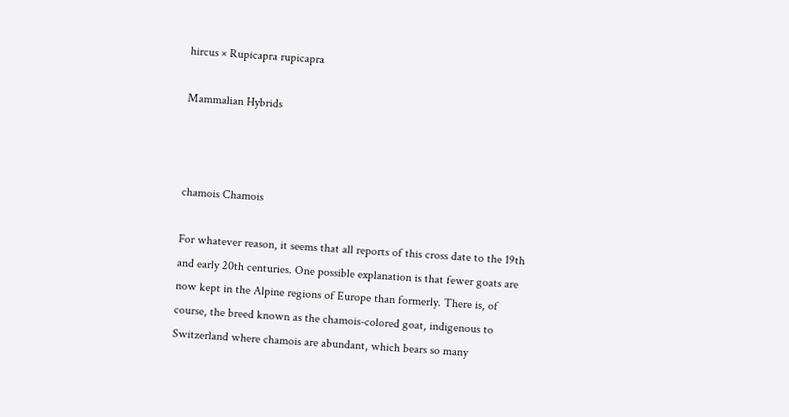hircus × Rupicapra rupicapra

Mammalian Hybrids



chamois Chamois

For whatever reason, it seems that all reports of this cross date to the 19th and early 20th centuries. One possible explanation is that fewer goats are now kept in the Alpine regions of Europe than formerly. There is, of course, the breed known as the chamois-colored goat, indigenous to Switzerland where chamois are abundant, which bears so many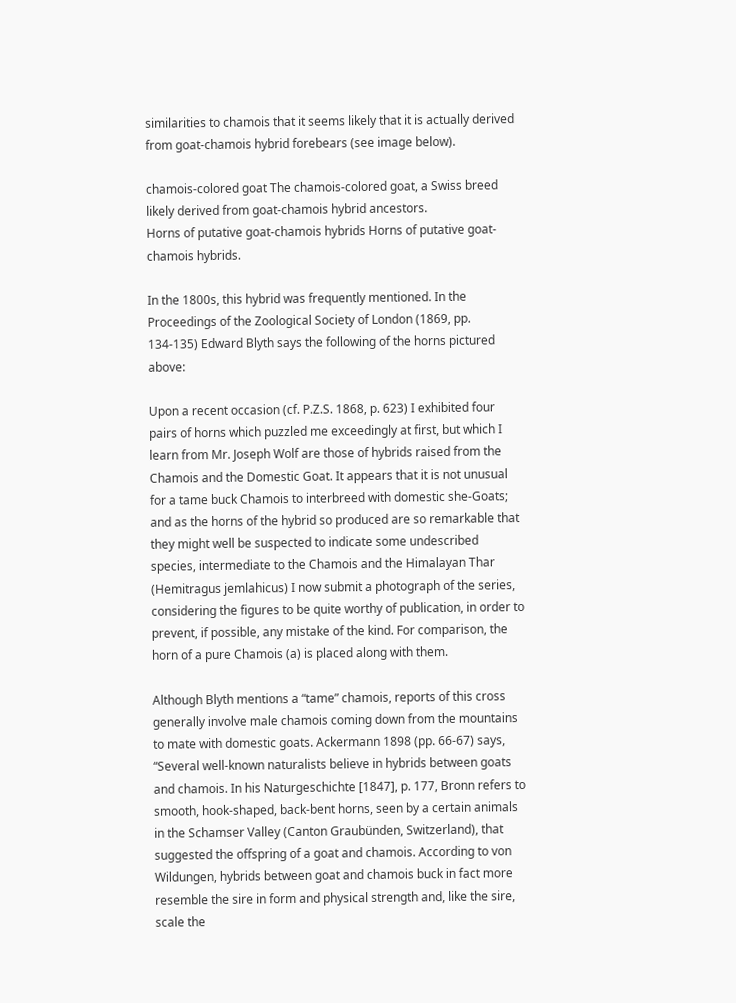similarities to chamois that it seems likely that it is actually derived from goat-chamois hybrid forebears (see image below).

chamois-colored goat The chamois-colored goat, a Swiss breed likely derived from goat-chamois hybrid ancestors.
Horns of putative goat-chamois hybrids Horns of putative goat-chamois hybrids.

In the 1800s, this hybrid was frequently mentioned. In the Proceedings of the Zoological Society of London (1869, pp. 134-135) Edward Blyth says the following of the horns pictured above:

Upon a recent occasion (cf. P.Z.S. 1868, p. 623) I exhibited four pairs of horns which puzzled me exceedingly at first, but which I learn from Mr. Joseph Wolf are those of hybrids raised from the Chamois and the Domestic Goat. It appears that it is not unusual for a tame buck Chamois to interbreed with domestic she-Goats; and as the horns of the hybrid so produced are so remarkable that they might well be suspected to indicate some undescribed species, intermediate to the Chamois and the Himalayan Thar (Hemitragus jemlahicus) I now submit a photograph of the series, considering the figures to be quite worthy of publication, in order to prevent, if possible, any mistake of the kind. For comparison, the horn of a pure Chamois (a) is placed along with them.

Although Blyth mentions a “tame” chamois, reports of this cross generally involve male chamois coming down from the mountains to mate with domestic goats. Ackermann 1898 (pp. 66-67) says, “Several well-known naturalists believe in hybrids between goats and chamois. In his Naturgeschichte [1847], p. 177, Bronn refers to smooth, hook-shaped, back-bent horns, seen by a certain animals in the Schamser Valley (Canton Graubünden, Switzerland), that suggested the offspring of a goat and chamois. According to von Wildungen, hybrids between goat and chamois buck in fact more resemble the sire in form and physical strength and, like the sire, scale the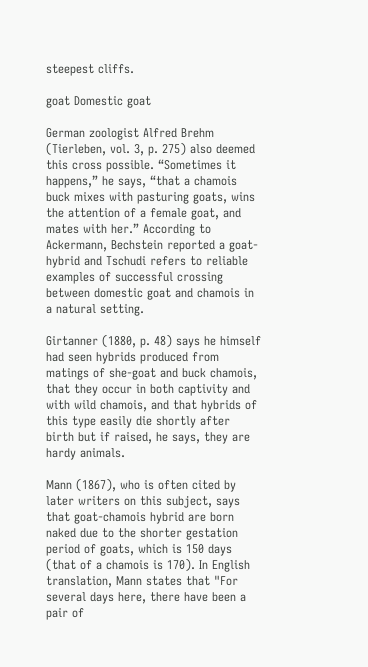steepest cliffs.

goat Domestic goat

German zoologist Alfred Brehm (Tierleben, vol. 3, p. 275) also deemed this cross possible. “Sometimes it happens,” he says, “that a chamois buck mixes with pasturing goats, wins the attention of a female goat, and mates with her.” According to Ackermann, Bechstein reported a goat- hybrid and Tschudi refers to reliable examples of successful crossing between domestic goat and chamois in a natural setting.

Girtanner (1880, p. 48) says he himself had seen hybrids produced from matings of she-goat and buck chamois, that they occur in both captivity and with wild chamois, and that hybrids of this type easily die shortly after birth but if raised, he says, they are hardy animals.

Mann (1867), who is often cited by later writers on this subject, says that goat-chamois hybrid are born naked due to the shorter gestation period of goats, which is 150 days (that of a chamois is 170). In English translation, Mann states that "For several days here, there have been a pair of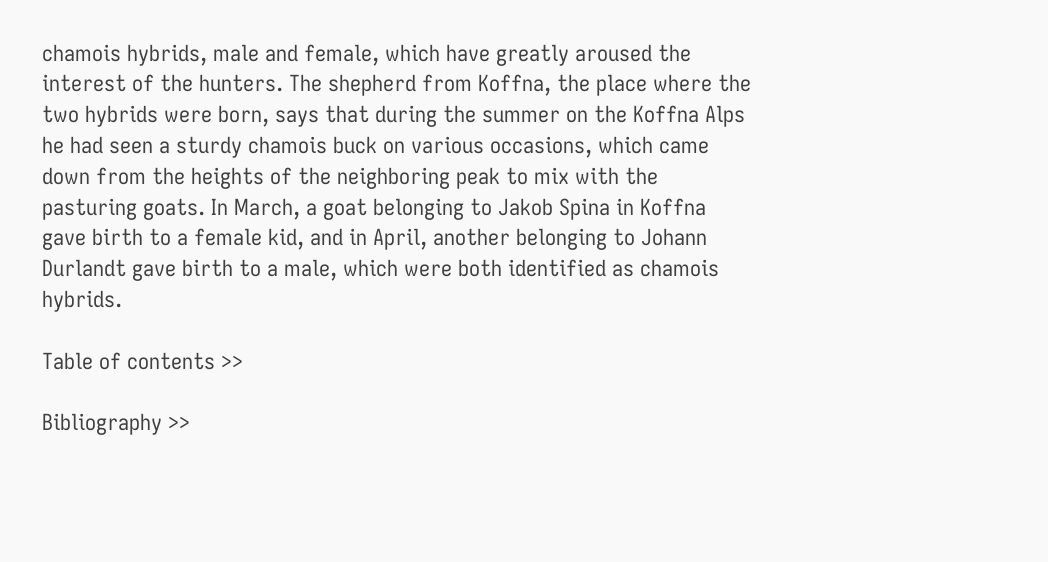chamois hybrids, male and female, which have greatly aroused the interest of the hunters. The shepherd from Koffna, the place where the two hybrids were born, says that during the summer on the Koffna Alps he had seen a sturdy chamois buck on various occasions, which came down from the heights of the neighboring peak to mix with the pasturing goats. In March, a goat belonging to Jakob Spina in Koffna gave birth to a female kid, and in April, another belonging to Johann Durlandt gave birth to a male, which were both identified as chamois hybrids.

Table of contents >>

Bibliography >>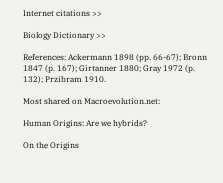Internet citations >>

Biology Dictionary >>

References: Ackermann 1898 (pp. 66-67); Bronn 1847 (p. 167); Girtanner 1880; Gray 1972 (p. 132); Przibram 1910.

Most shared on Macroevolution.net:

Human Origins: Are we hybrids?

On the Origins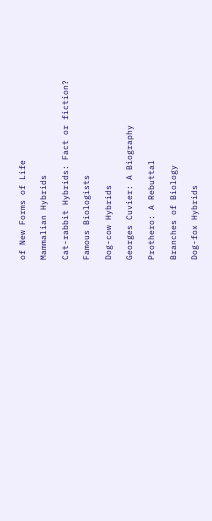of New Forms of Life

Mammalian Hybrids

Cat-rabbit Hybrids: Fact or fiction?

Famous Biologists

Dog-cow Hybrids

Georges Cuvier: A Biography

Prothero: A Rebuttal

Branches of Biology

Dog-fox Hybrids